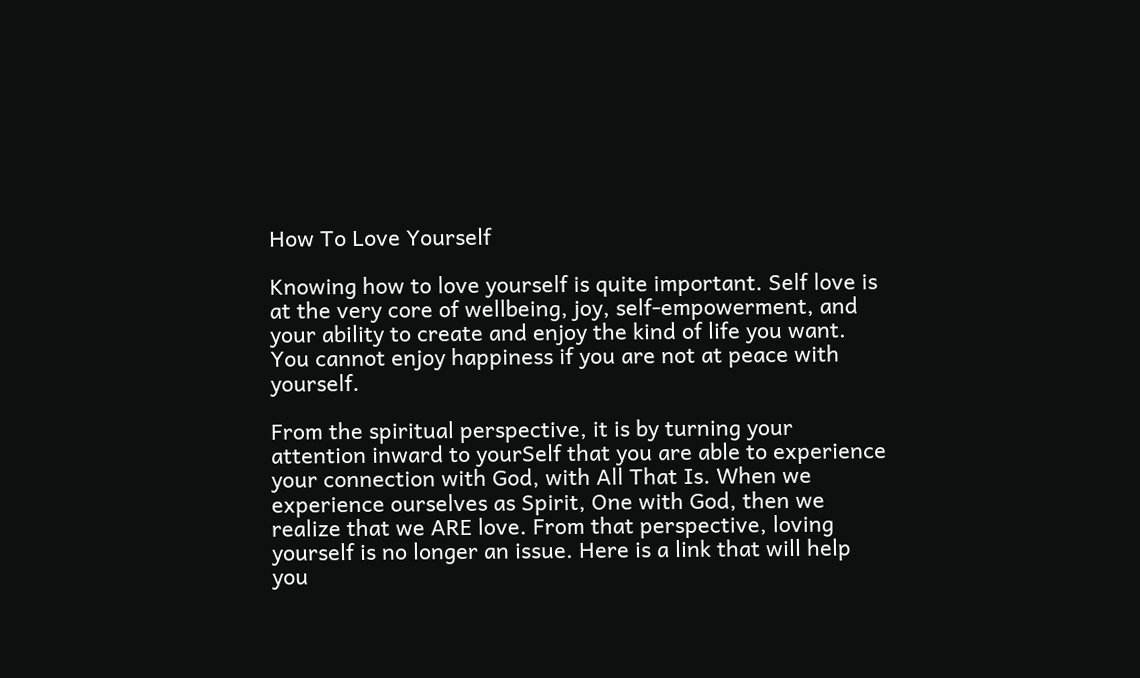How To Love Yourself

Knowing how to love yourself is quite important. Self love is at the very core of wellbeing, joy, self-empowerment, and your ability to create and enjoy the kind of life you want. You cannot enjoy happiness if you are not at peace with yourself.

From the spiritual perspective, it is by turning your attention inward to yourSelf that you are able to experience your connection with God, with All That Is. When we experience ourselves as Spirit, One with God, then we realize that we ARE love. From that perspective, loving yourself is no longer an issue. Here is a link that will help you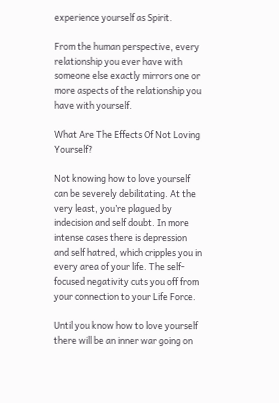experience yourself as Spirit.

From the human perspective, every relationship you ever have with someone else exactly mirrors one or more aspects of the relationship you have with yourself.

What Are The Effects Of Not Loving Yourself?

Not knowing how to love yourself can be severely debilitating. At the very least, you’re plagued by indecision and self doubt. In more intense cases there is depression and self hatred, which cripples you in every area of your life. The self-focused negativity cuts you off from your connection to your Life Force.

Until you know how to love yourself there will be an inner war going on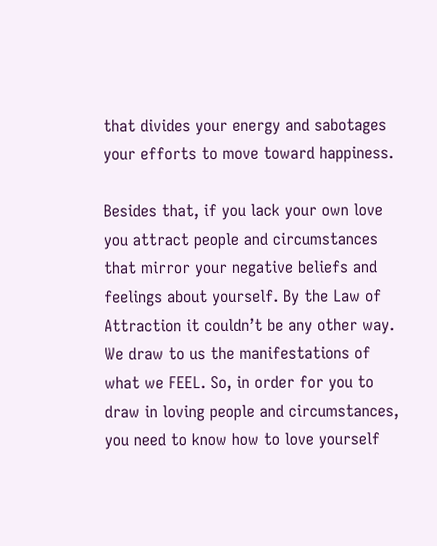that divides your energy and sabotages your efforts to move toward happiness.

Besides that, if you lack your own love you attract people and circumstances that mirror your negative beliefs and feelings about yourself. By the Law of Attraction it couldn’t be any other way. We draw to us the manifestations of what we FEEL. So, in order for you to draw in loving people and circumstances, you need to know how to love yourself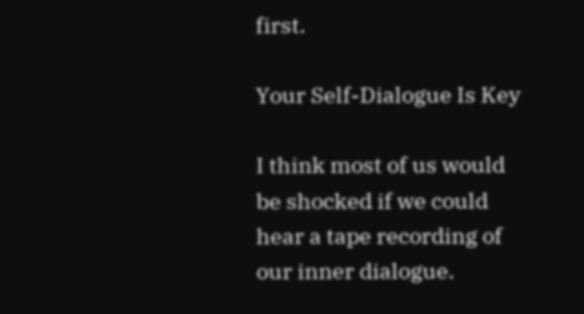first.

Your Self-Dialogue Is Key

I think most of us would be shocked if we could hear a tape recording of our inner dialogue.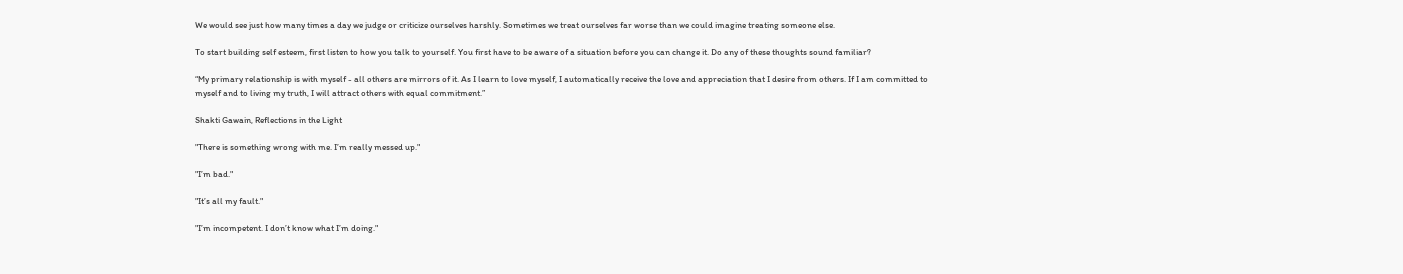We would see just how many times a day we judge or criticize ourselves harshly. Sometimes we treat ourselves far worse than we could imagine treating someone else.

To start building self esteem, first listen to how you talk to yourself. You first have to be aware of a situation before you can change it. Do any of these thoughts sound familiar?

“My primary relationship is with myself - all others are mirrors of it. As I learn to love myself, I automatically receive the love and appreciation that I desire from others. If I am committed to myself and to living my truth, I will attract others with equal commitment.”

Shakti Gawain, Reflections in the Light

"There is something wrong with me. I’m really messed up."

"I’m bad."

"It’s all my fault."

"I’m incompetent. I don’t know what I’m doing."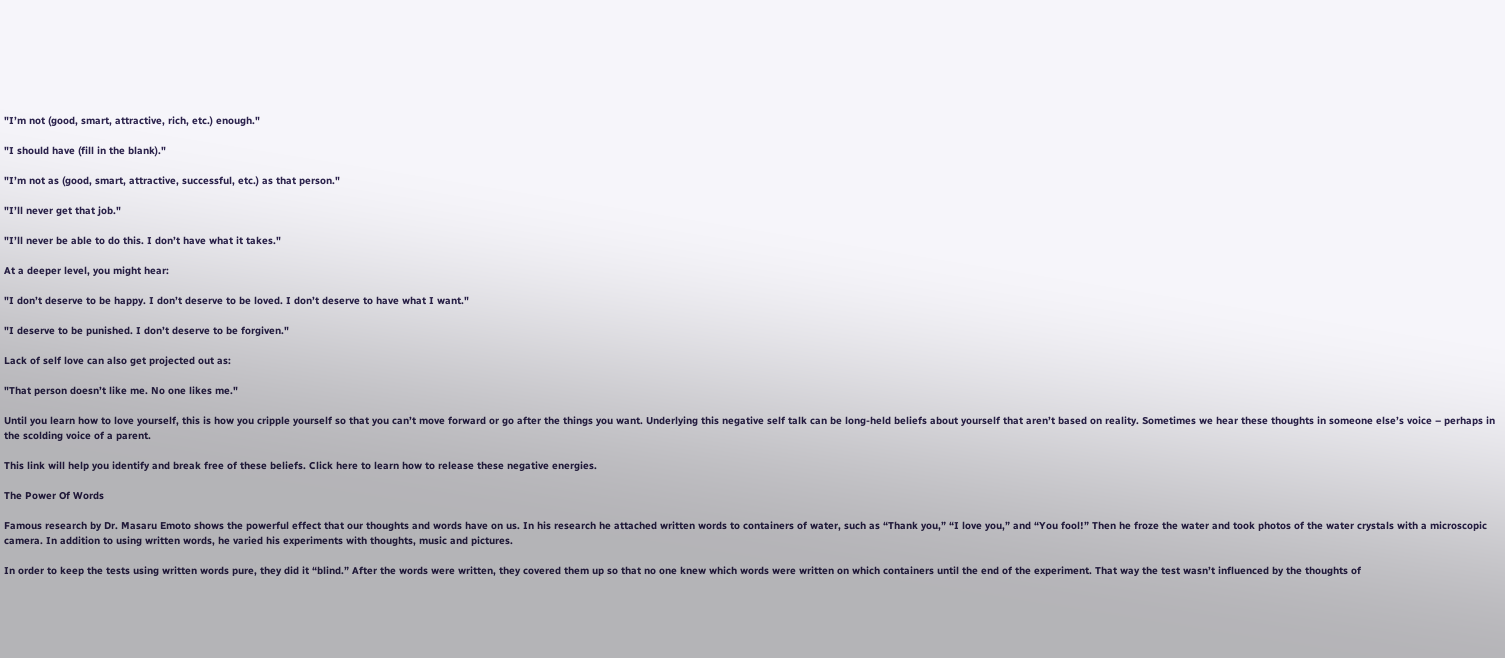"I’m not (good, smart, attractive, rich, etc.) enough."

"I should have (fill in the blank)."

"I’m not as (good, smart, attractive, successful, etc.) as that person."

"I’ll never get that job."

"I’ll never be able to do this. I don’t have what it takes."

At a deeper level, you might hear:

"I don’t deserve to be happy. I don’t deserve to be loved. I don’t deserve to have what I want."

"I deserve to be punished. I don’t deserve to be forgiven."

Lack of self love can also get projected out as:

"That person doesn’t like me. No one likes me."

Until you learn how to love yourself, this is how you cripple yourself so that you can’t move forward or go after the things you want. Underlying this negative self talk can be long-held beliefs about yourself that aren’t based on reality. Sometimes we hear these thoughts in someone else’s voice – perhaps in the scolding voice of a parent.

This link will help you identify and break free of these beliefs. Click here to learn how to release these negative energies.

The Power Of Words

Famous research by Dr. Masaru Emoto shows the powerful effect that our thoughts and words have on us. In his research he attached written words to containers of water, such as “Thank you,” “I love you,” and “You fool!” Then he froze the water and took photos of the water crystals with a microscopic camera. In addition to using written words, he varied his experiments with thoughts, music and pictures.

In order to keep the tests using written words pure, they did it “blind.” After the words were written, they covered them up so that no one knew which words were written on which containers until the end of the experiment. That way the test wasn’t influenced by the thoughts of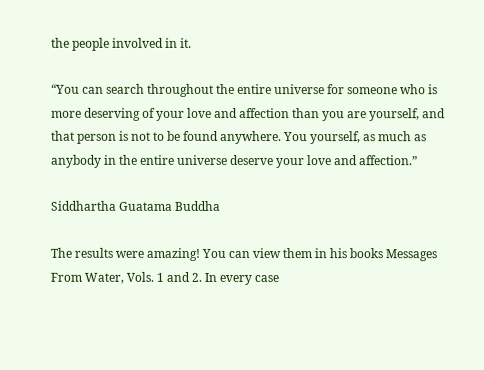the people involved in it.

“You can search throughout the entire universe for someone who is more deserving of your love and affection than you are yourself, and that person is not to be found anywhere. You yourself, as much as anybody in the entire universe deserve your love and affection.”

Siddhartha Guatama Buddha

The results were amazing! You can view them in his books Messages From Water, Vols. 1 and 2. In every case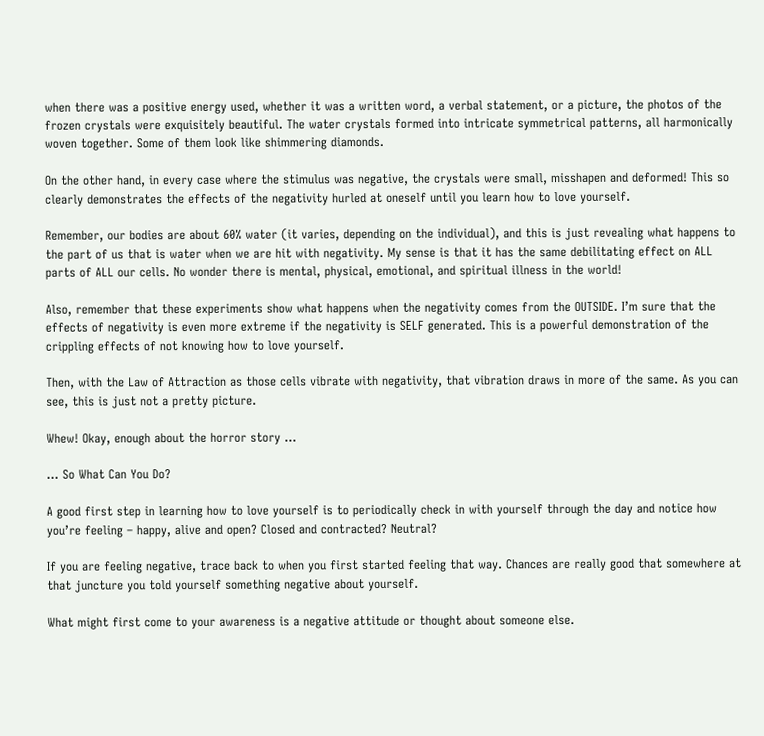when there was a positive energy used, whether it was a written word, a verbal statement, or a picture, the photos of the frozen crystals were exquisitely beautiful. The water crystals formed into intricate symmetrical patterns, all harmonically woven together. Some of them look like shimmering diamonds.

On the other hand, in every case where the stimulus was negative, the crystals were small, misshapen and deformed! This so clearly demonstrates the effects of the negativity hurled at oneself until you learn how to love yourself.

Remember, our bodies are about 60% water (it varies, depending on the individual), and this is just revealing what happens to the part of us that is water when we are hit with negativity. My sense is that it has the same debilitating effect on ALL parts of ALL our cells. No wonder there is mental, physical, emotional, and spiritual illness in the world!

Also, remember that these experiments show what happens when the negativity comes from the OUTSIDE. I’m sure that the effects of negativity is even more extreme if the negativity is SELF generated. This is a powerful demonstration of the crippling effects of not knowing how to love yourself.

Then, with the Law of Attraction as those cells vibrate with negativity, that vibration draws in more of the same. As you can see, this is just not a pretty picture.

Whew! Okay, enough about the horror story …

… So What Can You Do?

A good first step in learning how to love yourself is to periodically check in with yourself through the day and notice how you’re feeling – happy, alive and open? Closed and contracted? Neutral?

If you are feeling negative, trace back to when you first started feeling that way. Chances are really good that somewhere at that juncture you told yourself something negative about yourself.

What might first come to your awareness is a negative attitude or thought about someone else.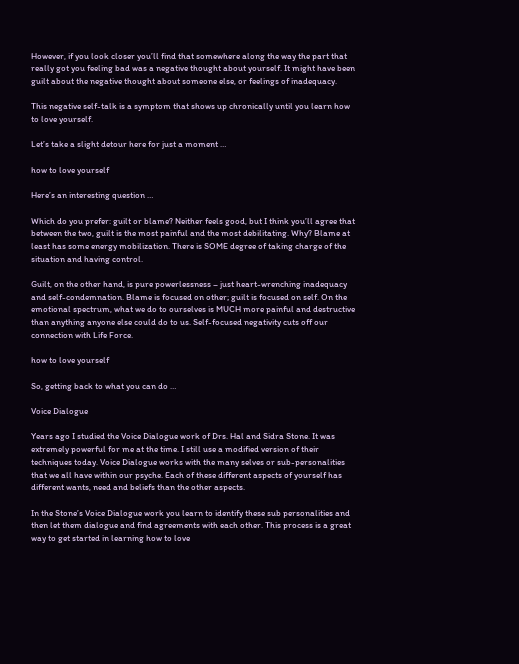However, if you look closer you’ll find that somewhere along the way the part that really got you feeling bad was a negative thought about yourself. It might have been guilt about the negative thought about someone else, or feelings of inadequacy.

This negative self-talk is a symptom that shows up chronically until you learn how to love yourself.

Let’s take a slight detour here for just a moment …

how to love yourself

Here’s an interesting question …

Which do you prefer: guilt or blame? Neither feels good, but I think you’ll agree that between the two, guilt is the most painful and the most debilitating. Why? Blame at least has some energy mobilization. There is SOME degree of taking charge of the situation and having control.

Guilt, on the other hand, is pure powerlessness – just heart-wrenching inadequacy and self-condemnation. Blame is focused on other; guilt is focused on self. On the emotional spectrum, what we do to ourselves is MUCH more painful and destructive than anything anyone else could do to us. Self-focused negativity cuts off our connection with Life Force.

how to love yourself

So, getting back to what you can do …

Voice Dialogue

Years ago I studied the Voice Dialogue work of Drs. Hal and Sidra Stone. It was extremely powerful for me at the time. I still use a modified version of their techniques today. Voice Dialogue works with the many selves or sub-personalities that we all have within our psyche. Each of these different aspects of yourself has different wants, need and beliefs than the other aspects.

In the Stone’s Voice Dialogue work you learn to identify these sub personalities and then let them dialogue and find agreements with each other. This process is a great way to get started in learning how to love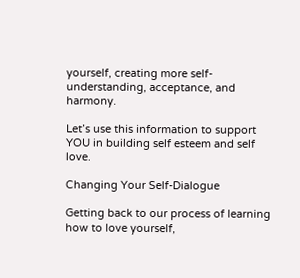yourself, creating more self-understanding, acceptance, and harmony.

Let’s use this information to support YOU in building self esteem and self love.

Changing Your Self-Dialogue

Getting back to our process of learning how to love yourself,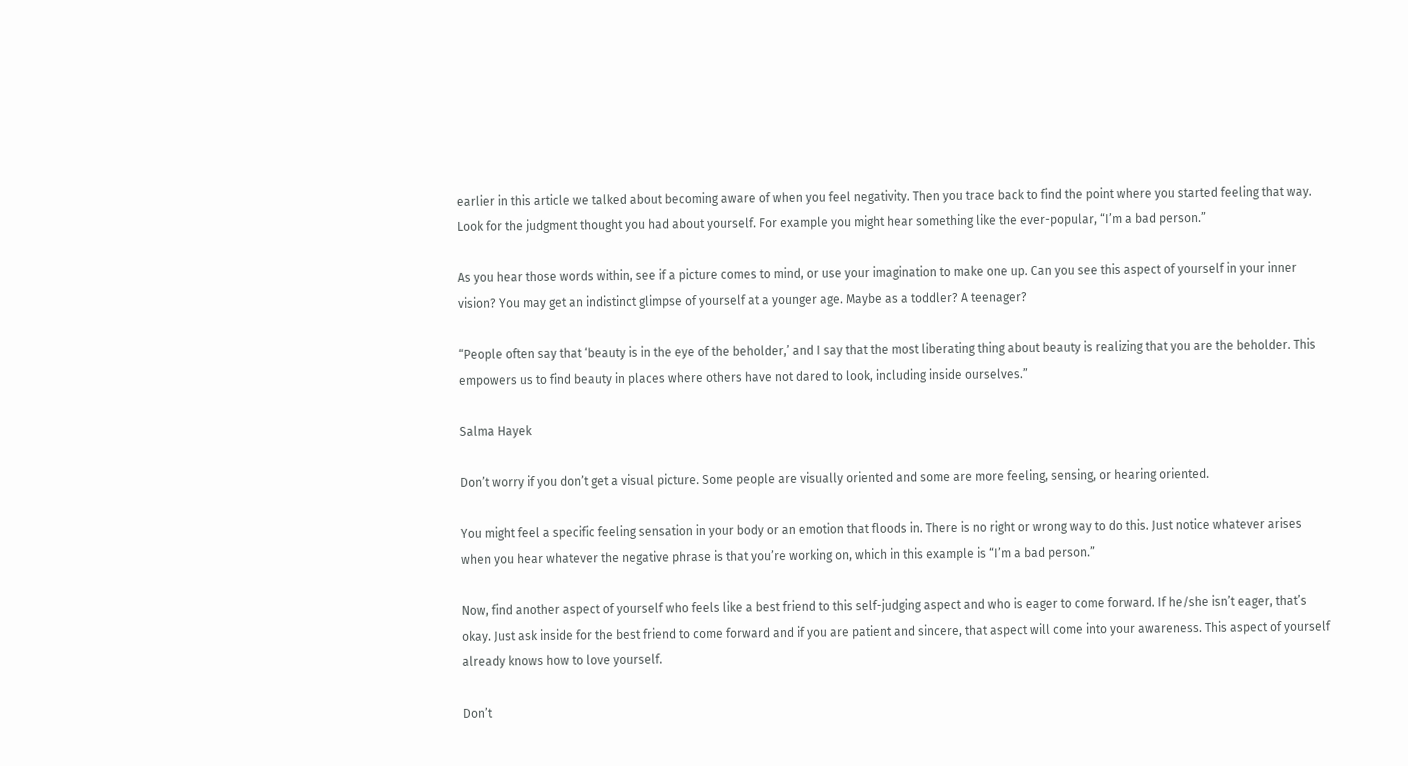earlier in this article we talked about becoming aware of when you feel negativity. Then you trace back to find the point where you started feeling that way. Look for the judgment thought you had about yourself. For example you might hear something like the ever-popular, “I’m a bad person.”

As you hear those words within, see if a picture comes to mind, or use your imagination to make one up. Can you see this aspect of yourself in your inner vision? You may get an indistinct glimpse of yourself at a younger age. Maybe as a toddler? A teenager?

“People often say that ‘beauty is in the eye of the beholder,’ and I say that the most liberating thing about beauty is realizing that you are the beholder. This empowers us to find beauty in places where others have not dared to look, including inside ourselves.”

Salma Hayek

Don’t worry if you don’t get a visual picture. Some people are visually oriented and some are more feeling, sensing, or hearing oriented.

You might feel a specific feeling sensation in your body or an emotion that floods in. There is no right or wrong way to do this. Just notice whatever arises when you hear whatever the negative phrase is that you’re working on, which in this example is “I’m a bad person.”

Now, find another aspect of yourself who feels like a best friend to this self-judging aspect and who is eager to come forward. If he/she isn’t eager, that’s okay. Just ask inside for the best friend to come forward and if you are patient and sincere, that aspect will come into your awareness. This aspect of yourself already knows how to love yourself.

Don’t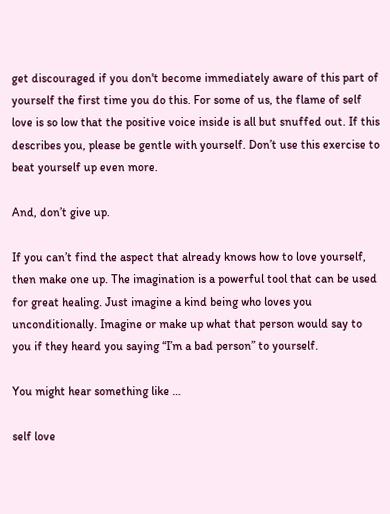get discouraged if you don't become immediately aware of this part of yourself the first time you do this. For some of us, the flame of self love is so low that the positive voice inside is all but snuffed out. If this describes you, please be gentle with yourself. Don’t use this exercise to beat yourself up even more.

And, don’t give up.

If you can’t find the aspect that already knows how to love yourself, then make one up. The imagination is a powerful tool that can be used for great healing. Just imagine a kind being who loves you unconditionally. Imagine or make up what that person would say to you if they heard you saying “I’m a bad person” to yourself.

You might hear something like …

self love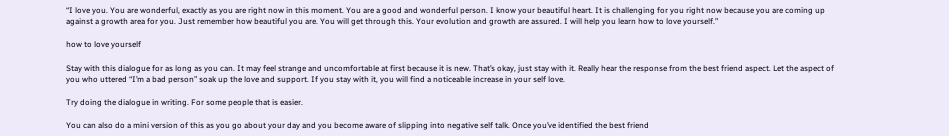“I love you. You are wonderful, exactly as you are right now in this moment. You are a good and wonderful person. I know your beautiful heart. It is challenging for you right now because you are coming up against a growth area for you. Just remember how beautiful you are. You will get through this. Your evolution and growth are assured. I will help you learn how to love yourself.”

how to love yourself

Stay with this dialogue for as long as you can. It may feel strange and uncomfortable at first because it is new. That’s okay, just stay with it. Really hear the response from the best friend aspect. Let the aspect of you who uttered “I’m a bad person” soak up the love and support. If you stay with it, you will find a noticeable increase in your self love.

Try doing the dialogue in writing. For some people that is easier.

You can also do a mini version of this as you go about your day and you become aware of slipping into negative self talk. Once you’ve identified the best friend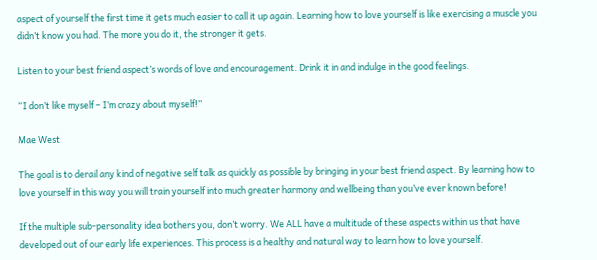aspect of yourself the first time it gets much easier to call it up again. Learning how to love yourself is like exercising a muscle you didn’t know you had. The more you do it, the stronger it gets.

Listen to your best friend aspect’s words of love and encouragement. Drink it in and indulge in the good feelings.

“I don’t like myself – I’m crazy about myself!”

Mae West

The goal is to derail any kind of negative self talk as quickly as possible by bringing in your best friend aspect. By learning how to love yourself in this way you will train yourself into much greater harmony and wellbeing than you’ve ever known before!

If the multiple sub-personality idea bothers you, don’t worry. We ALL have a multitude of these aspects within us that have developed out of our early life experiences. This process is a healthy and natural way to learn how to love yourself.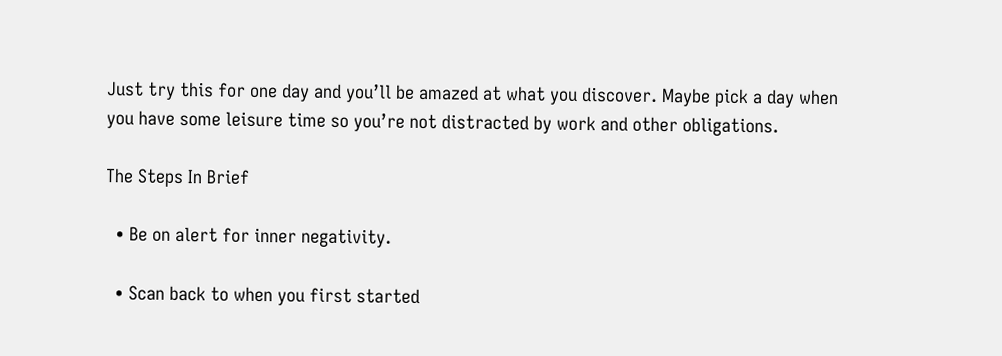Just try this for one day and you’ll be amazed at what you discover. Maybe pick a day when you have some leisure time so you’re not distracted by work and other obligations.

The Steps In Brief

  • Be on alert for inner negativity.

  • Scan back to when you first started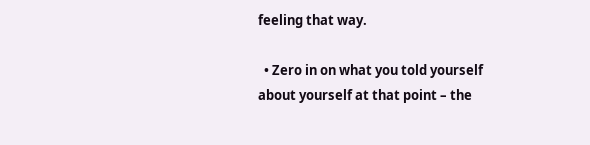feeling that way.

  • Zero in on what you told yourself about yourself at that point – the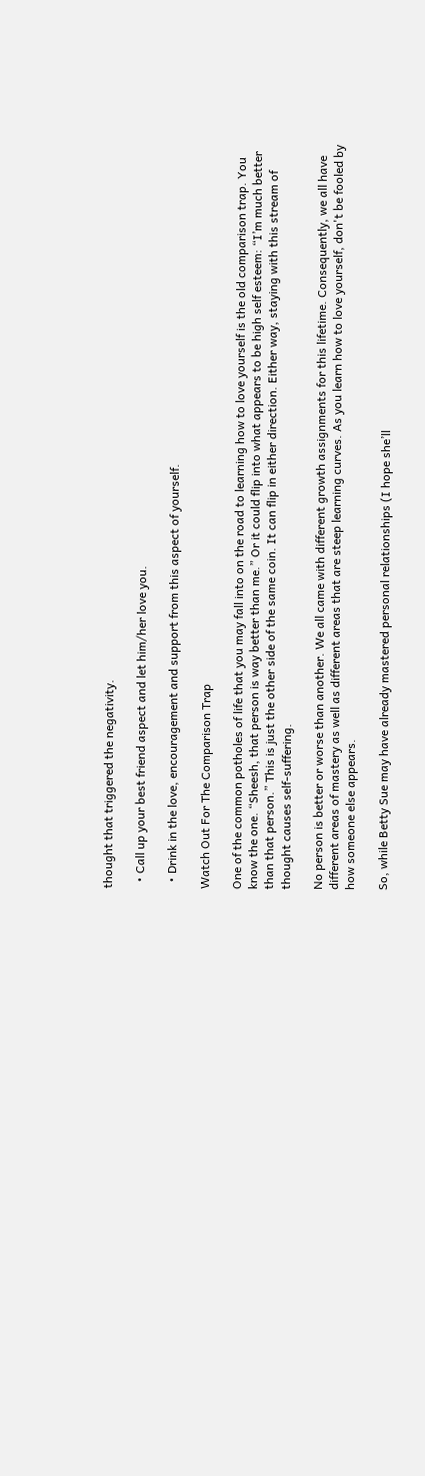thought that triggered the negativity.

  • Call up your best friend aspect and let him/her love you.

  • Drink in the love, encouragement and support from this aspect of yourself.

Watch Out For The Comparison Trap

One of the common potholes of life that you may fall into on the road to learning how to love yourself is the old comparison trap. You know the one. “Sheesh, that person is way better than me.” Or it could flip into what appears to be high self esteem: “I’m much better than that person.” This is just the other side of the same coin. It can flip in either direction. Either way, staying with this stream of thought causes self-suffering.

No person is better or worse than another. We all came with different growth assignments for this lifetime. Consequently, we all have different areas of mastery as well as different areas that are steep learning curves. As you learn how to love yourself, don't be fooled by how someone else appears.

So, while Betty Sue may have already mastered personal relationships (I hope she’ll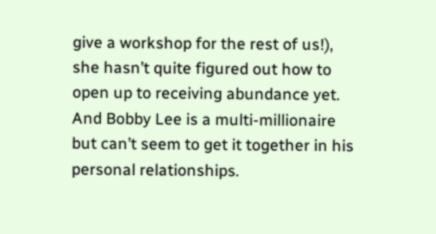give a workshop for the rest of us!), she hasn’t quite figured out how to open up to receiving abundance yet. And Bobby Lee is a multi-millionaire but can’t seem to get it together in his personal relationships.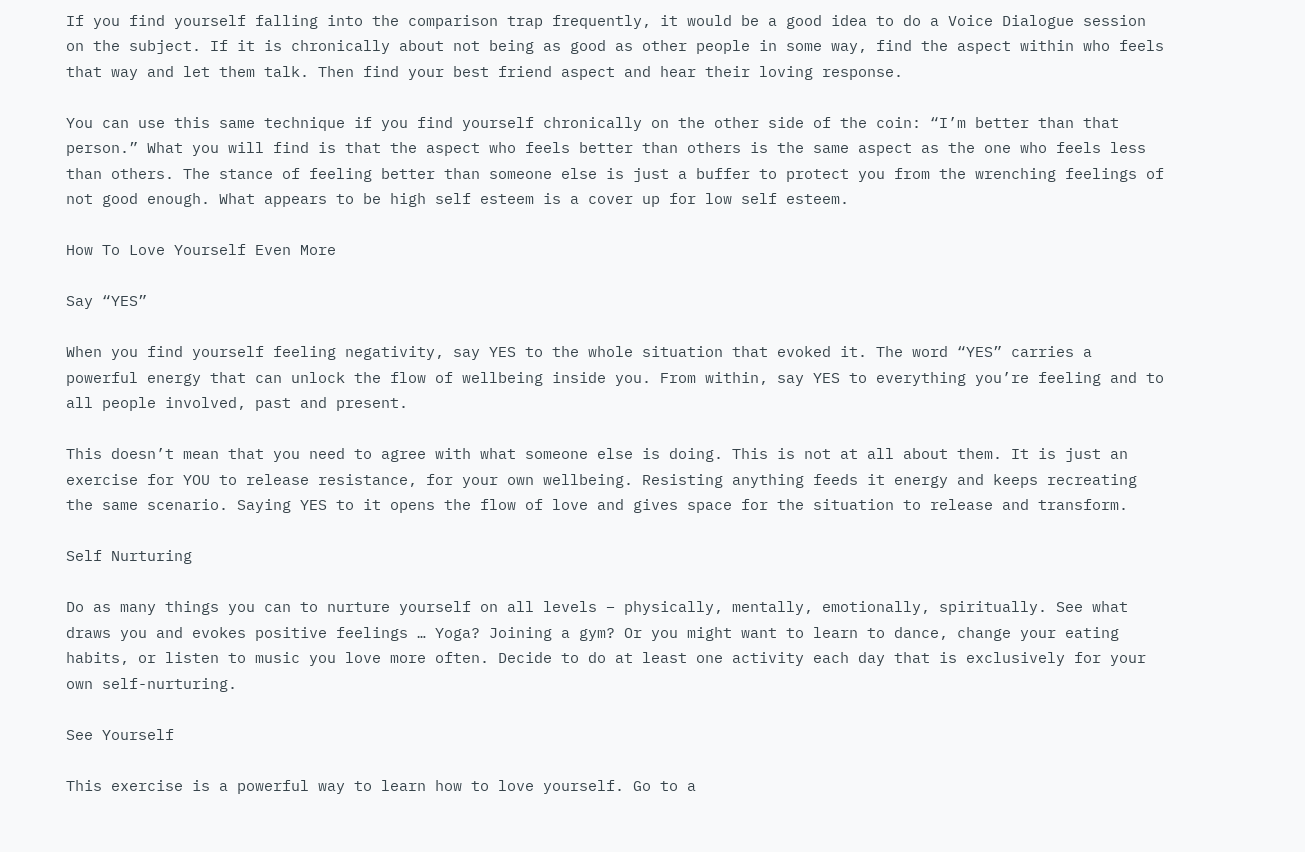If you find yourself falling into the comparison trap frequently, it would be a good idea to do a Voice Dialogue session on the subject. If it is chronically about not being as good as other people in some way, find the aspect within who feels that way and let them talk. Then find your best friend aspect and hear their loving response.

You can use this same technique if you find yourself chronically on the other side of the coin: “I’m better than that person.” What you will find is that the aspect who feels better than others is the same aspect as the one who feels less than others. The stance of feeling better than someone else is just a buffer to protect you from the wrenching feelings of not good enough. What appears to be high self esteem is a cover up for low self esteem.

How To Love Yourself Even More

Say “YES”

When you find yourself feeling negativity, say YES to the whole situation that evoked it. The word “YES” carries a powerful energy that can unlock the flow of wellbeing inside you. From within, say YES to everything you’re feeling and to all people involved, past and present.

This doesn’t mean that you need to agree with what someone else is doing. This is not at all about them. It is just an exercise for YOU to release resistance, for your own wellbeing. Resisting anything feeds it energy and keeps recreating the same scenario. Saying YES to it opens the flow of love and gives space for the situation to release and transform.

Self Nurturing

Do as many things you can to nurture yourself on all levels – physically, mentally, emotionally, spiritually. See what draws you and evokes positive feelings … Yoga? Joining a gym? Or you might want to learn to dance, change your eating habits, or listen to music you love more often. Decide to do at least one activity each day that is exclusively for your own self-nurturing.

See Yourself

This exercise is a powerful way to learn how to love yourself. Go to a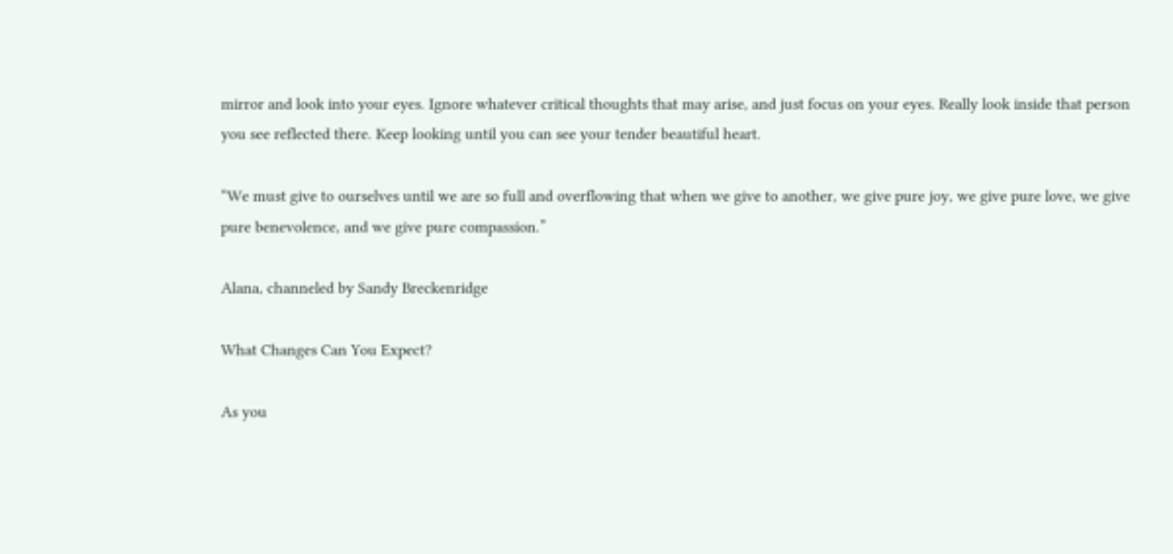mirror and look into your eyes. Ignore whatever critical thoughts that may arise, and just focus on your eyes. Really look inside that person you see reflected there. Keep looking until you can see your tender beautiful heart.

“We must give to ourselves until we are so full and overflowing that when we give to another, we give pure joy, we give pure love, we give pure benevolence, and we give pure compassion.”

Alana, channeled by Sandy Breckenridge

What Changes Can You Expect?

As you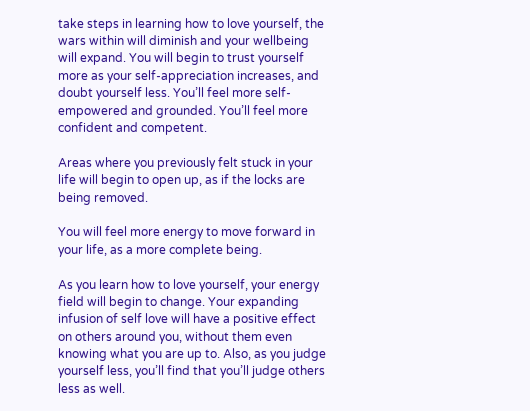take steps in learning how to love yourself, the wars within will diminish and your wellbeing will expand. You will begin to trust yourself more as your self-appreciation increases, and doubt yourself less. You’ll feel more self-empowered and grounded. You’ll feel more confident and competent.

Areas where you previously felt stuck in your life will begin to open up, as if the locks are being removed.

You will feel more energy to move forward in your life, as a more complete being.

As you learn how to love yourself, your energy field will begin to change. Your expanding infusion of self love will have a positive effect on others around you, without them even knowing what you are up to. Also, as you judge yourself less, you’ll find that you’ll judge others less as well.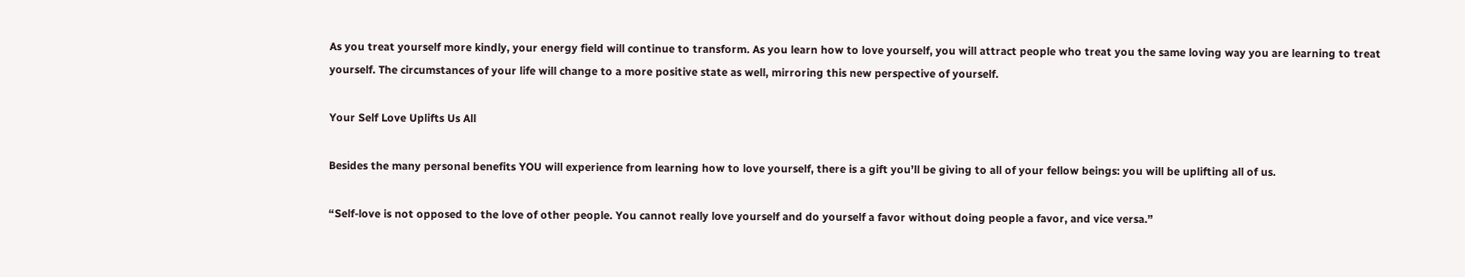As you treat yourself more kindly, your energy field will continue to transform. As you learn how to love yourself, you will attract people who treat you the same loving way you are learning to treat yourself. The circumstances of your life will change to a more positive state as well, mirroring this new perspective of yourself.

Your Self Love Uplifts Us All

Besides the many personal benefits YOU will experience from learning how to love yourself, there is a gift you’ll be giving to all of your fellow beings: you will be uplifting all of us.

“Self-love is not opposed to the love of other people. You cannot really love yourself and do yourself a favor without doing people a favor, and vice versa.”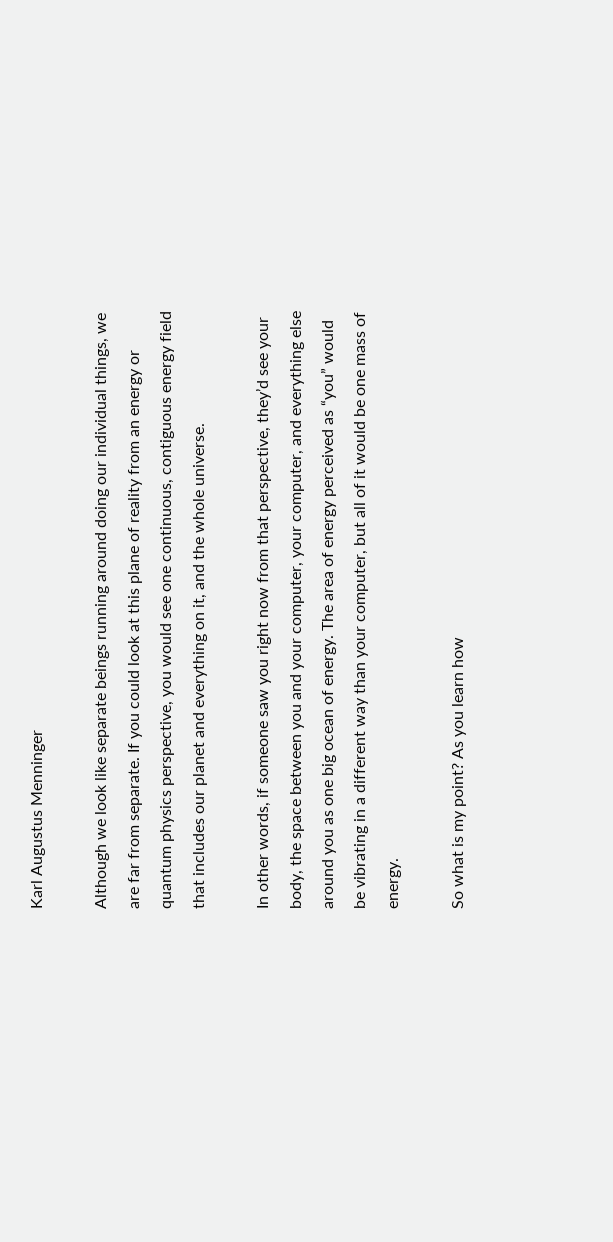Karl Augustus Menninger

Although we look like separate beings running around doing our individual things, we are far from separate. If you could look at this plane of reality from an energy or quantum physics perspective, you would see one continuous, contiguous energy field that includes our planet and everything on it, and the whole universe.

In other words, if someone saw you right now from that perspective, they’d see your body, the space between you and your computer, your computer, and everything else around you as one big ocean of energy. The area of energy perceived as “you” would be vibrating in a different way than your computer, but all of it would be one mass of energy.

So what is my point? As you learn how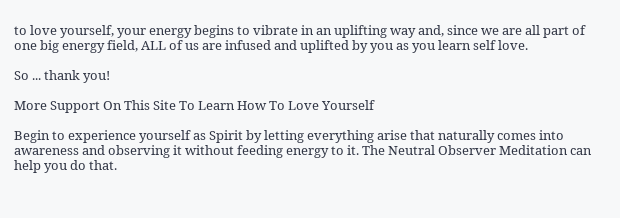to love yourself, your energy begins to vibrate in an uplifting way and, since we are all part of one big energy field, ALL of us are infused and uplifted by you as you learn self love.

So ... thank you!

More Support On This Site To Learn How To Love Yourself

Begin to experience yourself as Spirit by letting everything arise that naturally comes into awareness and observing it without feeding energy to it. The Neutral Observer Meditation can help you do that.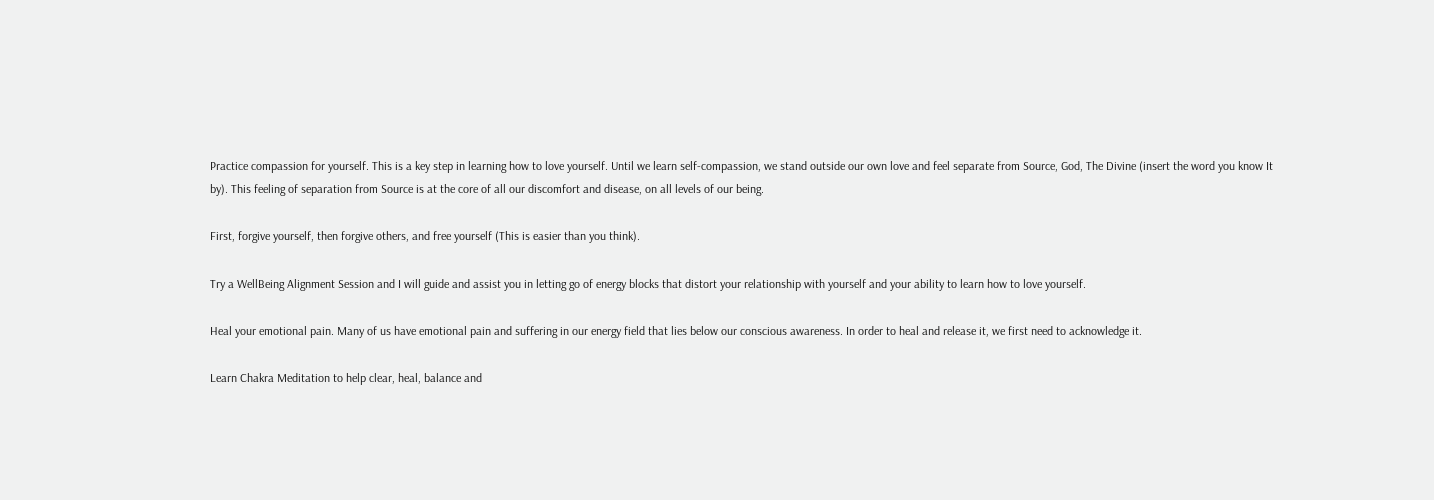Practice compassion for yourself. This is a key step in learning how to love yourself. Until we learn self-compassion, we stand outside our own love and feel separate from Source, God, The Divine (insert the word you know It by). This feeling of separation from Source is at the core of all our discomfort and disease, on all levels of our being.

First, forgive yourself, then forgive others, and free yourself (This is easier than you think).

Try a WellBeing Alignment Session and I will guide and assist you in letting go of energy blocks that distort your relationship with yourself and your ability to learn how to love yourself.

Heal your emotional pain. Many of us have emotional pain and suffering in our energy field that lies below our conscious awareness. In order to heal and release it, we first need to acknowledge it.

Learn Chakra Meditation to help clear, heal, balance and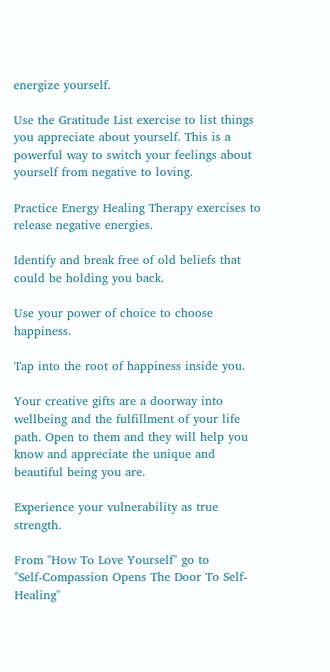energize yourself.

Use the Gratitude List exercise to list things you appreciate about yourself. This is a powerful way to switch your feelings about yourself from negative to loving.

Practice Energy Healing Therapy exercises to release negative energies.

Identify and break free of old beliefs that could be holding you back.

Use your power of choice to choose happiness.

Tap into the root of happiness inside you.

Your creative gifts are a doorway into wellbeing and the fulfillment of your life path. Open to them and they will help you know and appreciate the unique and beautiful being you are.

Experience your vulnerability as true strength.

From "How To Love Yourself" go to
"Self-Compassion Opens The Door To Self-Healing"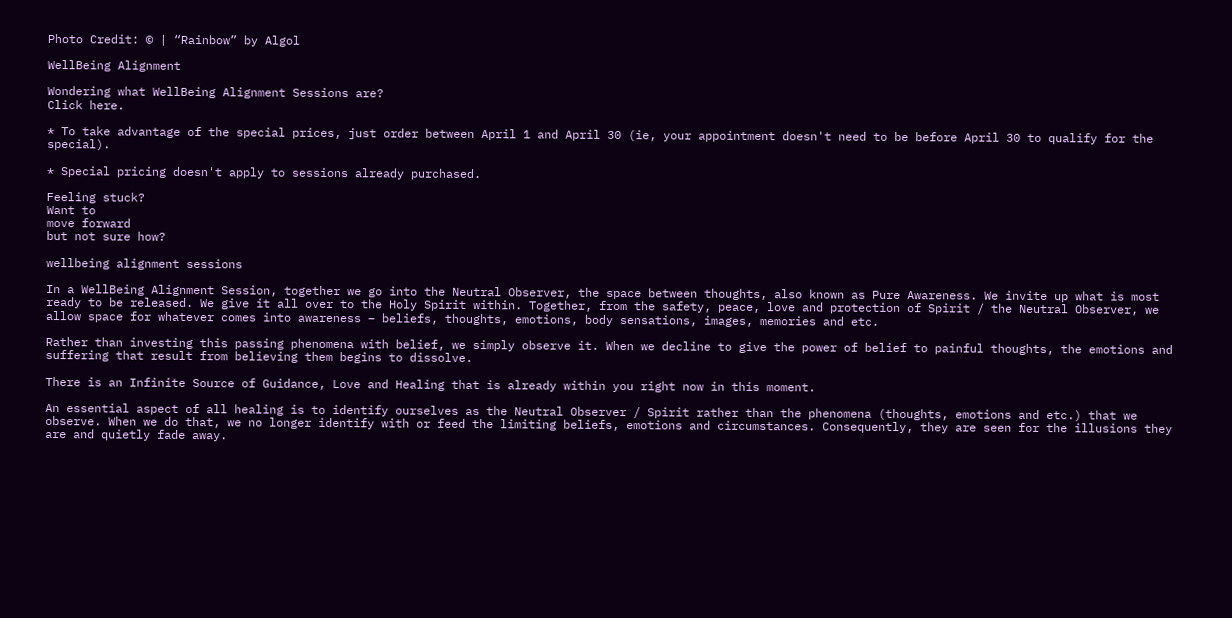Photo Credit: © | “Rainbow” by Algol

WellBeing Alignment

Wondering what WellBeing Alignment Sessions are?
Click here.

* To take advantage of the special prices, just order between April 1 and April 30 (ie, your appointment doesn't need to be before April 30 to qualify for the special).

* Special pricing doesn't apply to sessions already purchased.

Feeling stuck?
Want to
move forward
but not sure how?

wellbeing alignment sessions

In a WellBeing Alignment Session, together we go into the Neutral Observer, the space between thoughts, also known as Pure Awareness. We invite up what is most ready to be released. We give it all over to the Holy Spirit within. Together, from the safety, peace, love and protection of Spirit / the Neutral Observer, we allow space for whatever comes into awareness – beliefs, thoughts, emotions, body sensations, images, memories and etc.

Rather than investing this passing phenomena with belief, we simply observe it. When we decline to give the power of belief to painful thoughts, the emotions and suffering that result from believing them begins to dissolve.

There is an Infinite Source of Guidance, Love and Healing that is already within you right now in this moment.

An essential aspect of all healing is to identify ourselves as the Neutral Observer / Spirit rather than the phenomena (thoughts, emotions and etc.) that we observe. When we do that, we no longer identify with or feed the limiting beliefs, emotions and circumstances. Consequently, they are seen for the illusions they are and quietly fade away.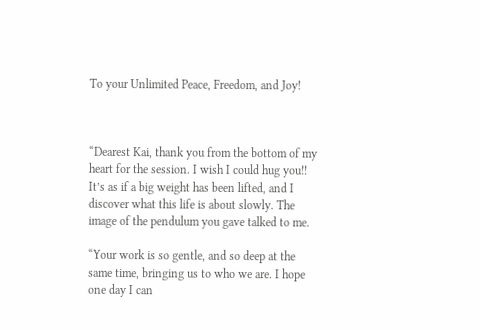To your Unlimited Peace, Freedom, and Joy!



“Dearest Kai, thank you from the bottom of my heart for the session. I wish I could hug you!! It’s as if a big weight has been lifted, and I discover what this life is about slowly. The image of the pendulum you gave talked to me.

“Your work is so gentle, and so deep at the same time, bringing us to who we are. I hope one day I can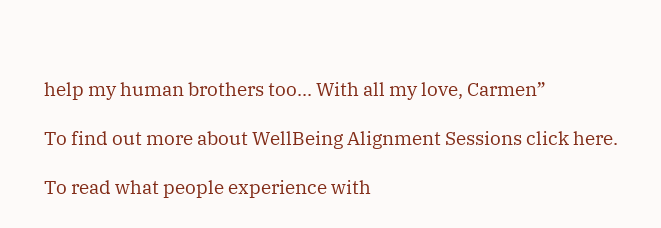help my human brothers too... With all my love, Carmen”

To find out more about WellBeing Alignment Sessions click here.

To read what people experience with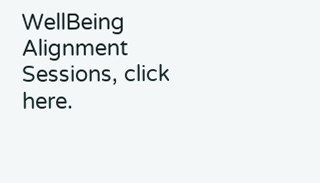WellBeing Alignment Sessions, click here.